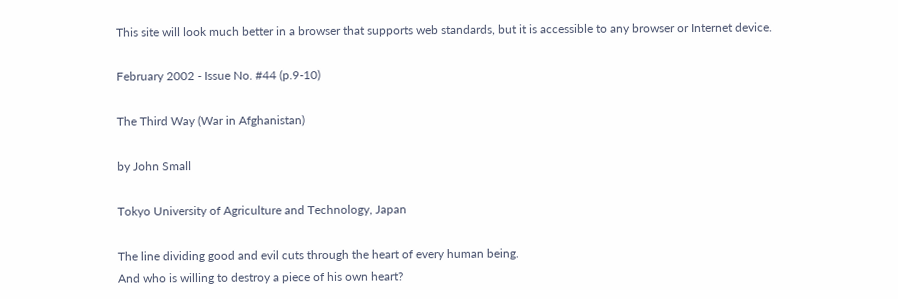This site will look much better in a browser that supports web standards, but it is accessible to any browser or Internet device.

February 2002 - Issue No. #44 (p.9-10)

The Third Way (War in Afghanistan)

by John Small

Tokyo University of Agriculture and Technology, Japan

The line dividing good and evil cuts through the heart of every human being.
And who is willing to destroy a piece of his own heart?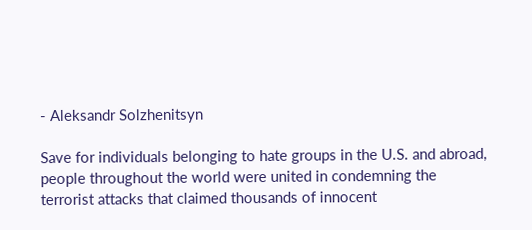- Aleksandr Solzhenitsyn

Save for individuals belonging to hate groups in the U.S. and abroad, people throughout the world were united in condemning the terrorist attacks that claimed thousands of innocent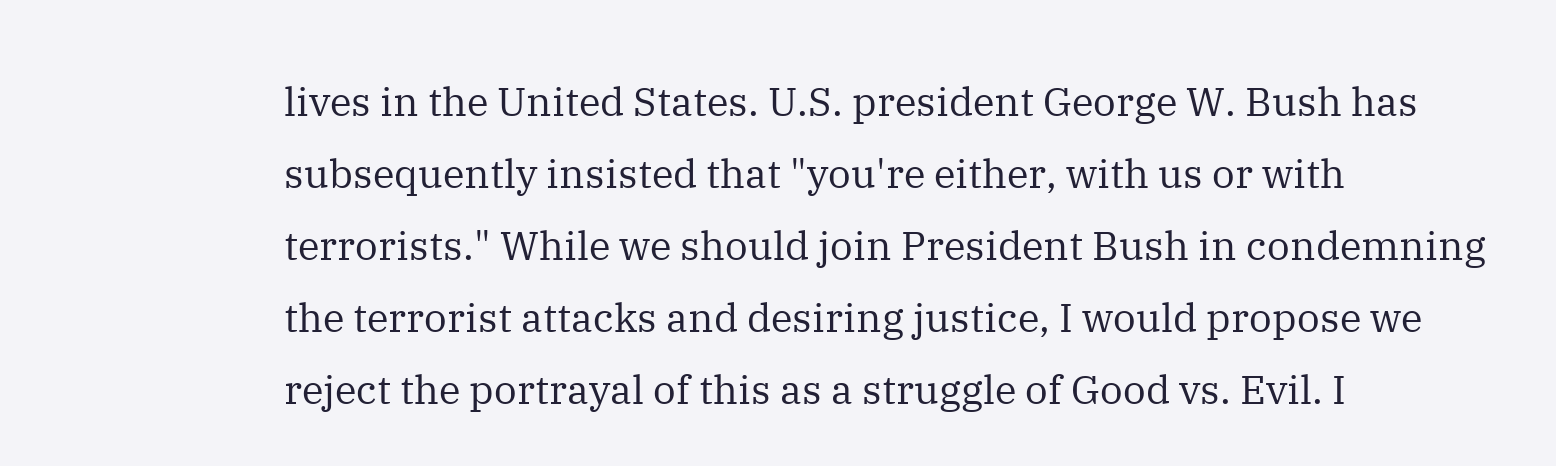lives in the United States. U.S. president George W. Bush has subsequently insisted that "you're either, with us or with terrorists." While we should join President Bush in condemning the terrorist attacks and desiring justice, I would propose we reject the portrayal of this as a struggle of Good vs. Evil. I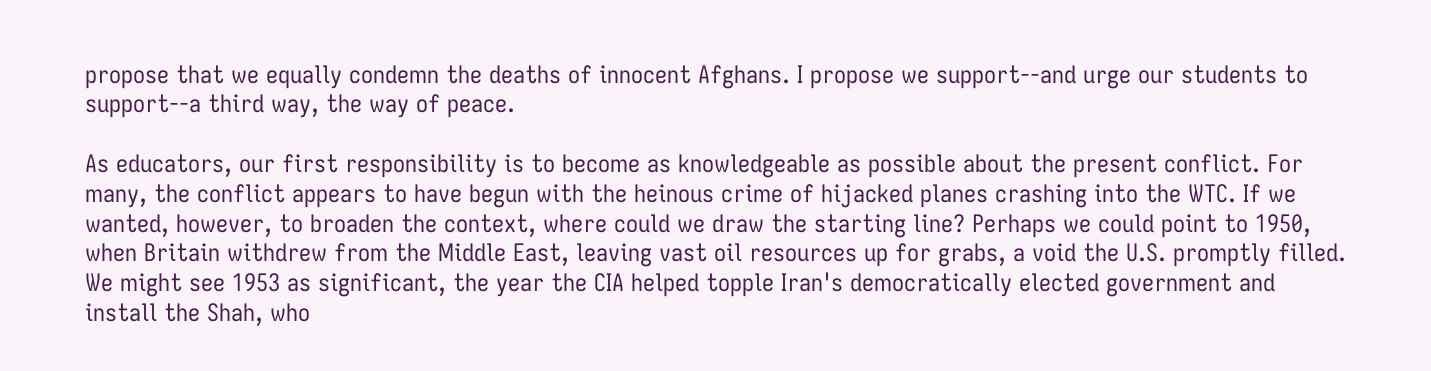propose that we equally condemn the deaths of innocent Afghans. I propose we support--and urge our students to support--a third way, the way of peace.

As educators, our first responsibility is to become as knowledgeable as possible about the present conflict. For many, the conflict appears to have begun with the heinous crime of hijacked planes crashing into the WTC. If we wanted, however, to broaden the context, where could we draw the starting line? Perhaps we could point to 1950, when Britain withdrew from the Middle East, leaving vast oil resources up for grabs, a void the U.S. promptly filled. We might see 1953 as significant, the year the CIA helped topple Iran's democratically elected government and install the Shah, who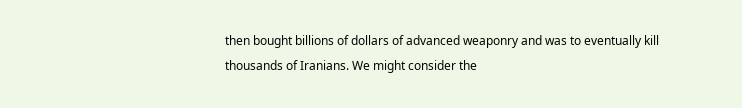then bought billions of dollars of advanced weaponry and was to eventually kill thousands of Iranians. We might consider the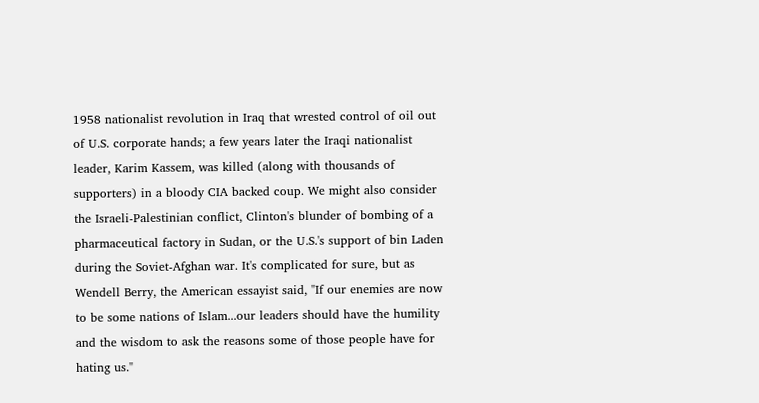1958 nationalist revolution in Iraq that wrested control of oil out of U.S. corporate hands; a few years later the Iraqi nationalist leader, Karim Kassem, was killed (along with thousands of supporters) in a bloody CIA backed coup. We might also consider the Israeli-Palestinian conflict, Clinton's blunder of bombing of a pharmaceutical factory in Sudan, or the U.S.'s support of bin Laden during the Soviet-Afghan war. It's complicated for sure, but as Wendell Berry, the American essayist said, "If our enemies are now to be some nations of Islam...our leaders should have the humility and the wisdom to ask the reasons some of those people have for hating us."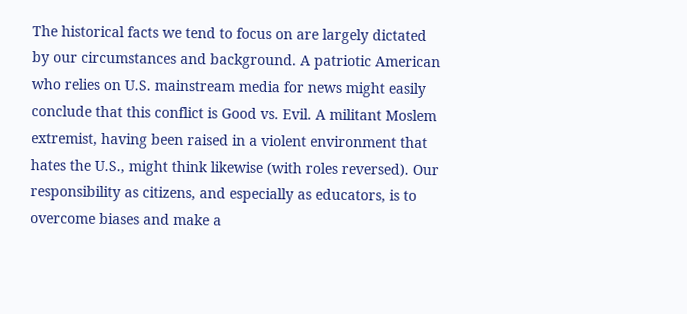The historical facts we tend to focus on are largely dictated by our circumstances and background. A patriotic American who relies on U.S. mainstream media for news might easily conclude that this conflict is Good vs. Evil. A militant Moslem extremist, having been raised in a violent environment that hates the U.S., might think likewise (with roles reversed). Our responsibility as citizens, and especially as educators, is to overcome biases and make a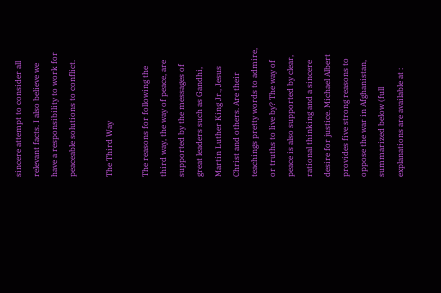sincere attempt to consider all relevant facts. I also believe we have a responsibility to work for peaceable solutions to conflict.

The Third Way

The reasons for following the third way, the way of peace, are supported by the messages of great leaders such as Gandhi, Martin Luther King Jr., Jesus Christ and others. Are their teachings pretty words to admire, or truths to live by? The way of peace is also supported by clear, rational thinking and a sincere desire for justice. Michael Albert provides five strong reasons to oppose the war in Afghanistan, summarized below (full explanations are available at :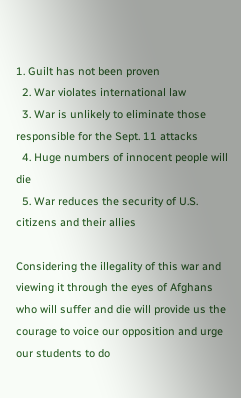1. Guilt has not been proven
  2. War violates international law
  3. War is unlikely to eliminate those responsible for the Sept. 11 attacks
  4. Huge numbers of innocent people will die
  5. War reduces the security of U.S. citizens and their allies

Considering the illegality of this war and viewing it through the eyes of Afghans who will suffer and die will provide us the courage to voice our opposition and urge our students to do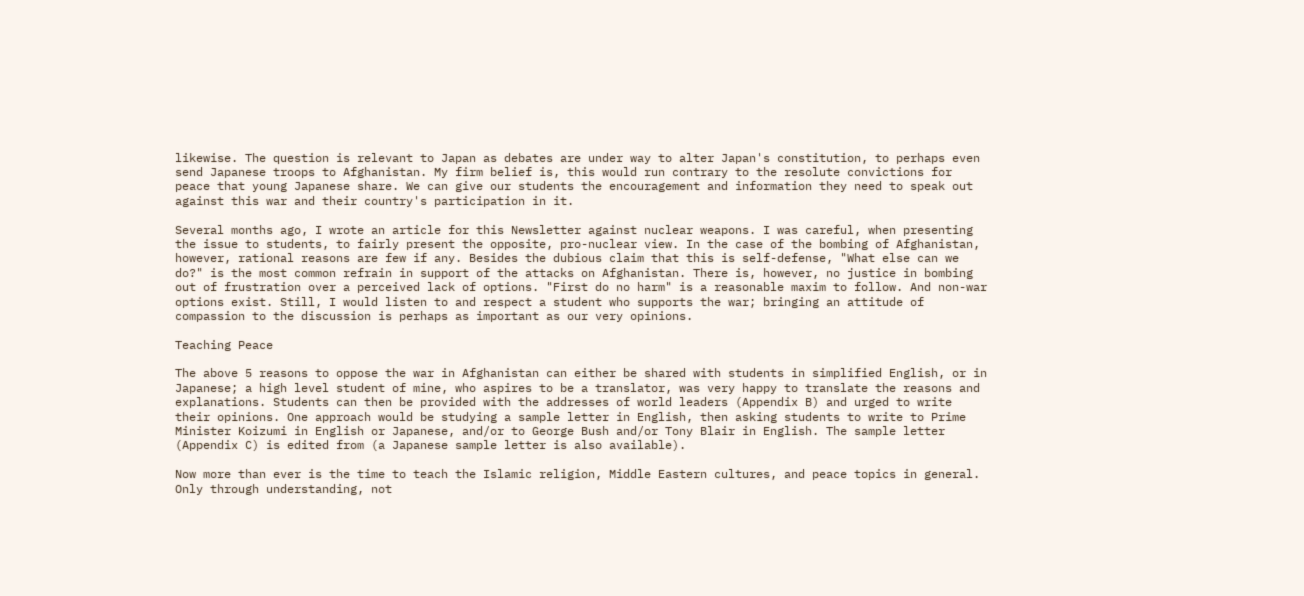likewise. The question is relevant to Japan as debates are under way to alter Japan's constitution, to perhaps even send Japanese troops to Afghanistan. My firm belief is, this would run contrary to the resolute convictions for peace that young Japanese share. We can give our students the encouragement and information they need to speak out against this war and their country's participation in it.

Several months ago, I wrote an article for this Newsletter against nuclear weapons. I was careful, when presenting the issue to students, to fairly present the opposite, pro-nuclear view. In the case of the bombing of Afghanistan, however, rational reasons are few if any. Besides the dubious claim that this is self-defense, "What else can we do?" is the most common refrain in support of the attacks on Afghanistan. There is, however, no justice in bombing out of frustration over a perceived lack of options. "First do no harm" is a reasonable maxim to follow. And non-war options exist. Still, I would listen to and respect a student who supports the war; bringing an attitude of compassion to the discussion is perhaps as important as our very opinions.

Teaching Peace

The above 5 reasons to oppose the war in Afghanistan can either be shared with students in simplified English, or in Japanese; a high level student of mine, who aspires to be a translator, was very happy to translate the reasons and explanations. Students can then be provided with the addresses of world leaders (Appendix B) and urged to write their opinions. One approach would be studying a sample letter in English, then asking students to write to Prime Minister Koizumi in English or Japanese, and/or to George Bush and/or Tony Blair in English. The sample letter (Appendix C) is edited from (a Japanese sample letter is also available).

Now more than ever is the time to teach the Islamic religion, Middle Eastern cultures, and peace topics in general. Only through understanding, not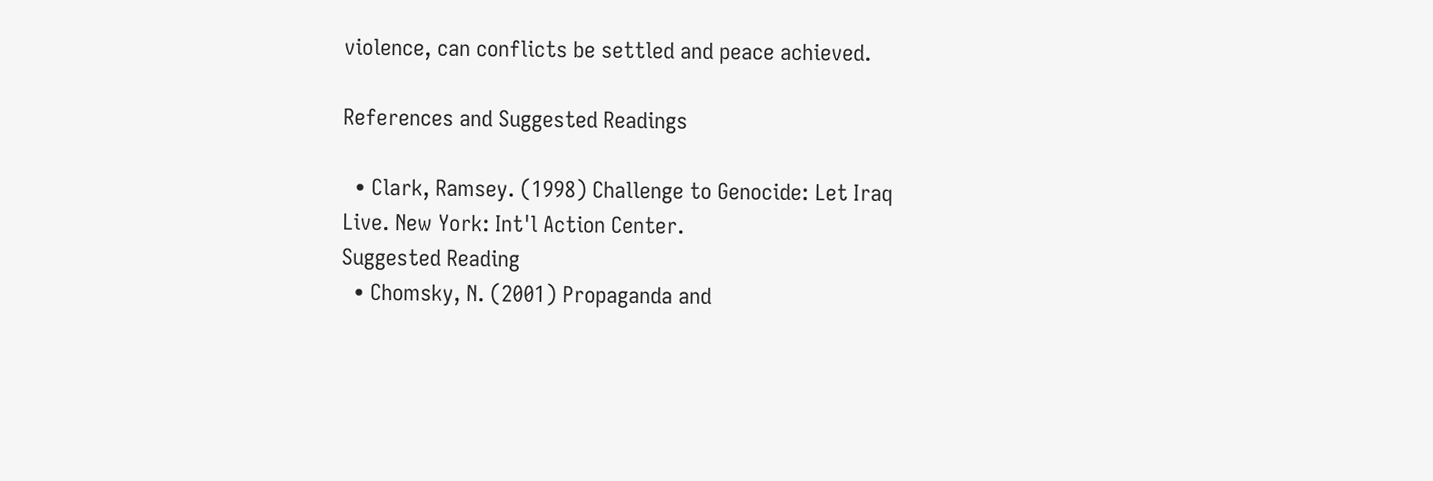violence, can conflicts be settled and peace achieved.

References and Suggested Readings

  • Clark, Ramsey. (1998) Challenge to Genocide: Let Iraq Live. New York: Int'l Action Center.
Suggested Reading
  • Chomsky, N. (2001) Propaganda and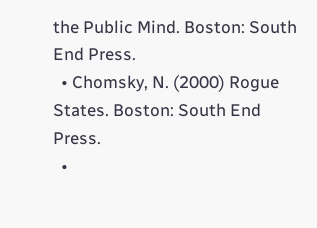the Public Mind. Boston: South End Press.
  • Chomsky, N. (2000) Rogue States. Boston: South End Press.
  •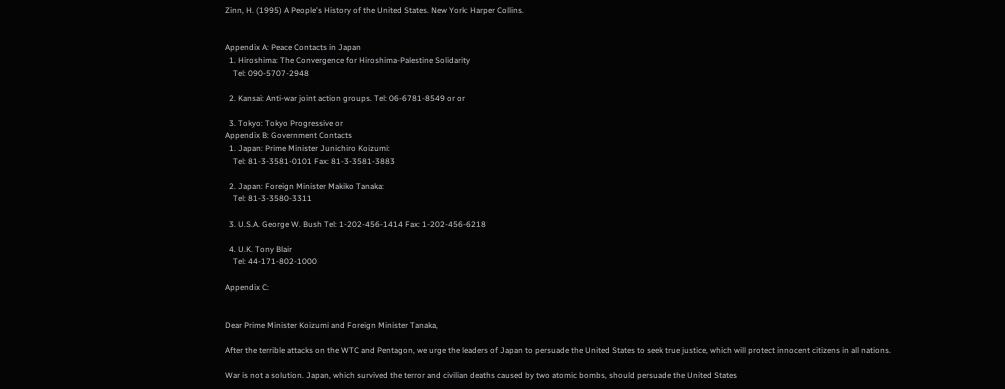Zinn, H. (1995) A People's History of the United States. New York: Harper Collins.


Appendix A: Peace Contacts in Japan
  1. Hiroshima: The Convergence for Hiroshima-Palestine Solidarity
    Tel: 090-5707-2948

  2. Kansai: Anti-war joint action groups. Tel: 06-6781-8549 or or

  3. Tokyo: Tokyo Progressive or
Appendix B: Government Contacts
  1. Japan: Prime Minister Junichiro Koizumi:
    Tel: 81-3-3581-0101 Fax: 81-3-3581-3883

  2. Japan: Foreign Minister Makiko Tanaka:
    Tel: 81-3-3580-3311

  3. U.S.A. George W. Bush Tel: 1-202-456-1414 Fax: 1-202-456-6218

  4. U.K. Tony Blair
    Tel: 44-171-802-1000

Appendix C:


Dear Prime Minister Koizumi and Foreign Minister Tanaka,

After the terrible attacks on the WTC and Pentagon, we urge the leaders of Japan to persuade the United States to seek true justice, which will protect innocent citizens in all nations.

War is not a solution. Japan, which survived the terror and civilian deaths caused by two atomic bombs, should persuade the United States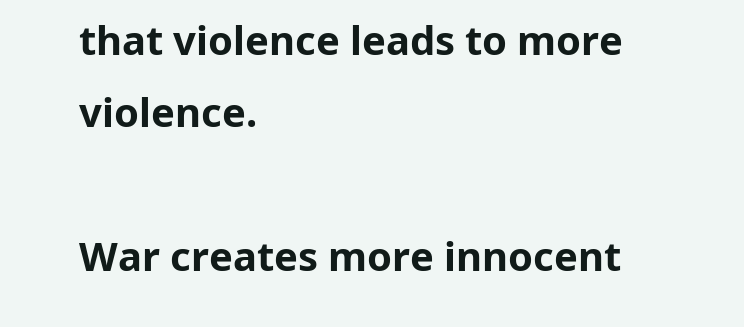that violence leads to more violence.

War creates more innocent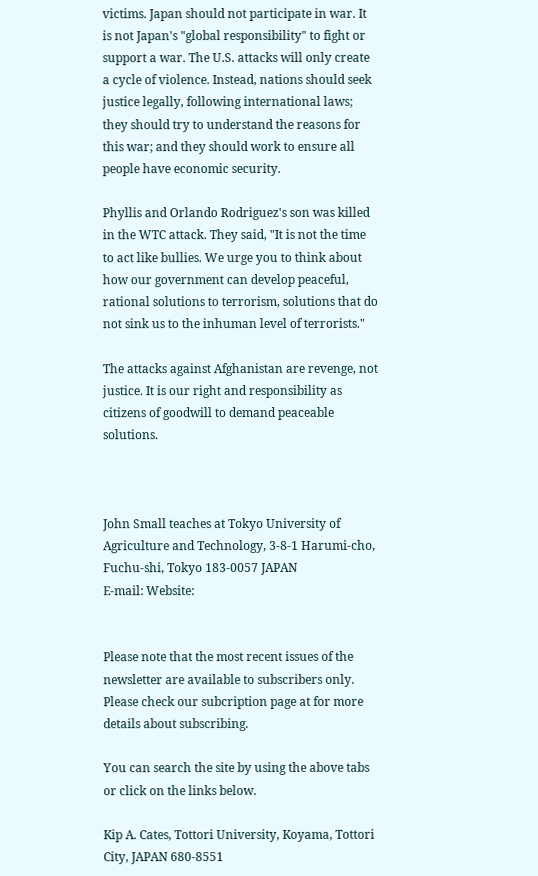victims. Japan should not participate in war. It is not Japan's "global responsibility" to fight or support a war. The U.S. attacks will only create a cycle of violence. Instead, nations should seek justice legally, following international laws; they should try to understand the reasons for this war; and they should work to ensure all people have economic security.

Phyllis and Orlando Rodriguez's son was killed in the WTC attack. They said, "It is not the time to act like bullies. We urge you to think about how our government can develop peaceful, rational solutions to terrorism, solutions that do not sink us to the inhuman level of terrorists."

The attacks against Afghanistan are revenge, not justice. It is our right and responsibility as citizens of goodwill to demand peaceable solutions.



John Small teaches at Tokyo University of Agriculture and Technology, 3-8-1 Harumi-cho, Fuchu-shi, Tokyo 183-0057 JAPAN
E-mail: Website:


Please note that the most recent issues of the newsletter are available to subscribers only. Please check our subcription page at for more details about subscribing.

You can search the site by using the above tabs or click on the links below.

Kip A. Cates, Tottori University, Koyama, Tottori City, JAPAN 680-8551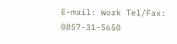E-mail: Work Tel/Fax: 0857-31-5650